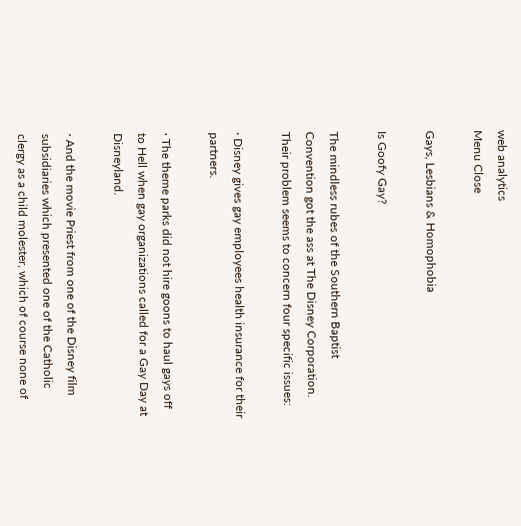web analytics
Menu Close

Gays, Lesbians & Homophobia

Is Goofy Gay?

The mindless rubes of the Southern Baptist Convention got the ass at The Disney Corporation. Their problem seems to concern four specific issues:

· Disney gives gay employees health insurance for their partners.

· The theme parks did not hire goons to haul gays off to Hell when gay organizations called for a Gay Day at Disneyland.

· And the movie Priest from one of the Disney film subsidiaries which presented one of the Catholic clergy as a child molester, which of course none of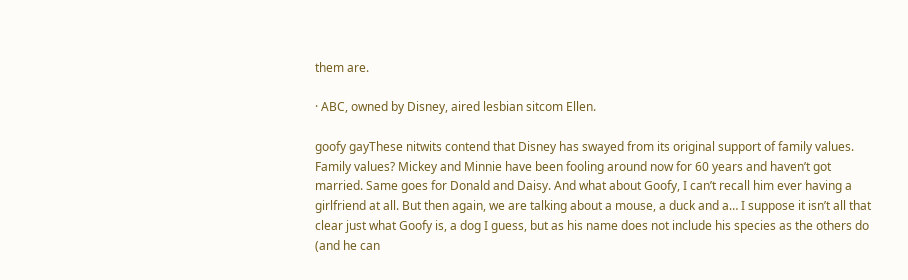them are.

· ABC, owned by Disney, aired lesbian sitcom Ellen.

goofy gayThese nitwits contend that Disney has swayed from its original support of family values. Family values? Mickey and Minnie have been fooling around now for 60 years and haven’t got married. Same goes for Donald and Daisy. And what about Goofy, I can’t recall him ever having a girlfriend at all. But then again, we are talking about a mouse, a duck and a… I suppose it isn’t all that clear just what Goofy is, a dog I guess, but as his name does not include his species as the others do (and he can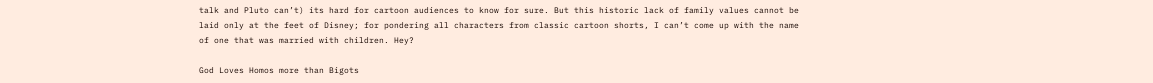talk and Pluto can’t) its hard for cartoon audiences to know for sure. But this historic lack of family values cannot be laid only at the feet of Disney; for pondering all characters from classic cartoon shorts, I can’t come up with the name of one that was married with children. Hey?

God Loves Homos more than Bigots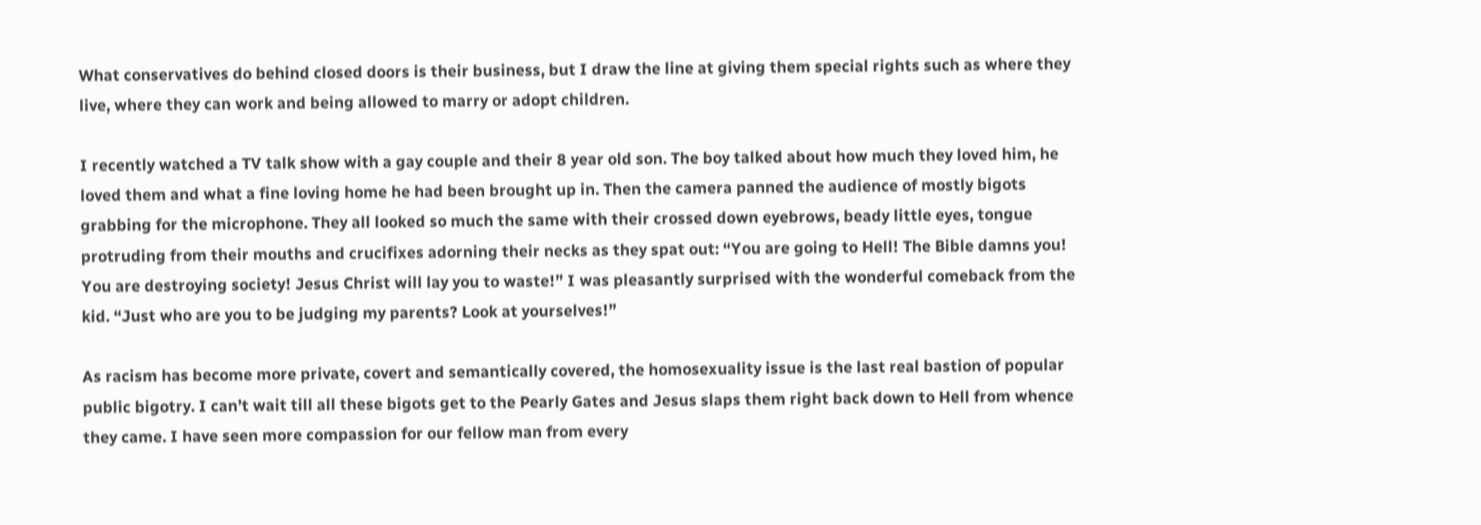What conservatives do behind closed doors is their business, but I draw the line at giving them special rights such as where they live, where they can work and being allowed to marry or adopt children.

I recently watched a TV talk show with a gay couple and their 8 year old son. The boy talked about how much they loved him, he loved them and what a fine loving home he had been brought up in. Then the camera panned the audience of mostly bigots grabbing for the microphone. They all looked so much the same with their crossed down eyebrows, beady little eyes, tongue protruding from their mouths and crucifixes adorning their necks as they spat out: “You are going to Hell! The Bible damns you! You are destroying society! Jesus Christ will lay you to waste!” I was pleasantly surprised with the wonderful comeback from the kid. “Just who are you to be judging my parents? Look at yourselves!”

As racism has become more private, covert and semantically covered, the homosexuality issue is the last real bastion of popular public bigotry. I can’t wait till all these bigots get to the Pearly Gates and Jesus slaps them right back down to Hell from whence they came. I have seen more compassion for our fellow man from every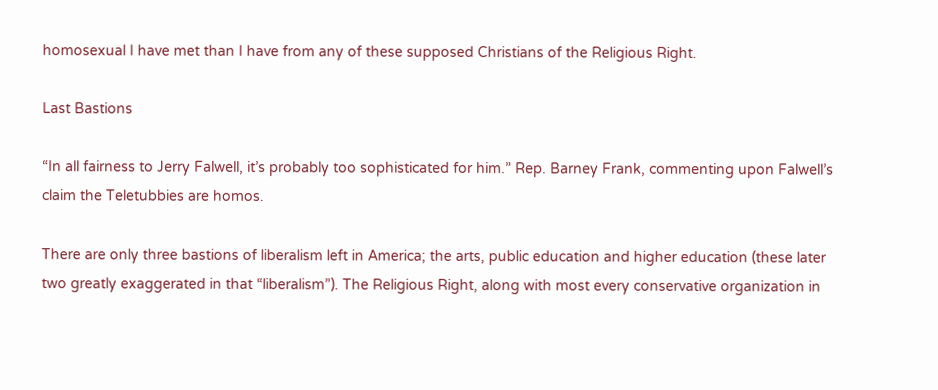homosexual I have met than I have from any of these supposed Christians of the Religious Right.

Last Bastions

“In all fairness to Jerry Falwell, it’s probably too sophisticated for him.” Rep. Barney Frank, commenting upon Falwell’s claim the Teletubbies are homos.

There are only three bastions of liberalism left in America; the arts, public education and higher education (these later two greatly exaggerated in that “liberalism”). The Religious Right, along with most every conservative organization in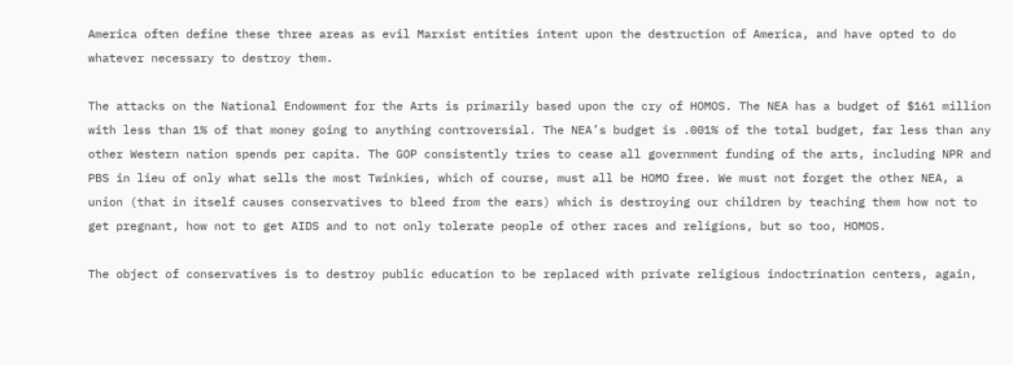America often define these three areas as evil Marxist entities intent upon the destruction of America, and have opted to do whatever necessary to destroy them.

The attacks on the National Endowment for the Arts is primarily based upon the cry of HOMOS. The NEA has a budget of $161 million with less than 1% of that money going to anything controversial. The NEA’s budget is .001% of the total budget, far less than any other Western nation spends per capita. The GOP consistently tries to cease all government funding of the arts, including NPR and PBS in lieu of only what sells the most Twinkies, which of course, must all be HOMO free. We must not forget the other NEA, a union (that in itself causes conservatives to bleed from the ears) which is destroying our children by teaching them how not to get pregnant, how not to get AIDS and to not only tolerate people of other races and religions, but so too, HOMOS.

The object of conservatives is to destroy public education to be replaced with private religious indoctrination centers, again,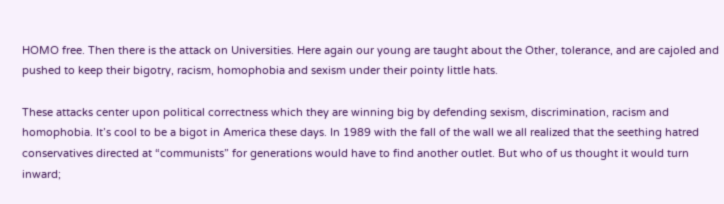HOMO free. Then there is the attack on Universities. Here again our young are taught about the Other, tolerance, and are cajoled and pushed to keep their bigotry, racism, homophobia and sexism under their pointy little hats.

These attacks center upon political correctness which they are winning big by defending sexism, discrimination, racism and homophobia. It’s cool to be a bigot in America these days. In 1989 with the fall of the wall we all realized that the seething hatred conservatives directed at “communists” for generations would have to find another outlet. But who of us thought it would turn inward;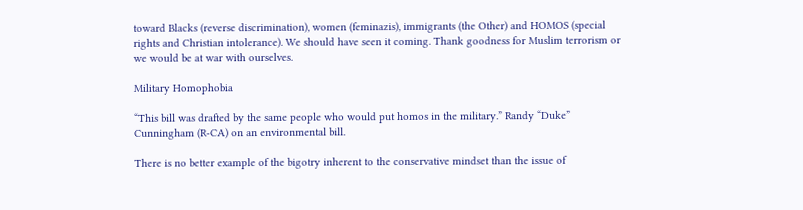toward Blacks (reverse discrimination), women (feminazis), immigrants (the Other) and HOMOS (special rights and Christian intolerance). We should have seen it coming. Thank goodness for Muslim terrorism or we would be at war with ourselves.

Military Homophobia

“This bill was drafted by the same people who would put homos in the military.” Randy “Duke” Cunningham (R-CA) on an environmental bill.

There is no better example of the bigotry inherent to the conservative mindset than the issue of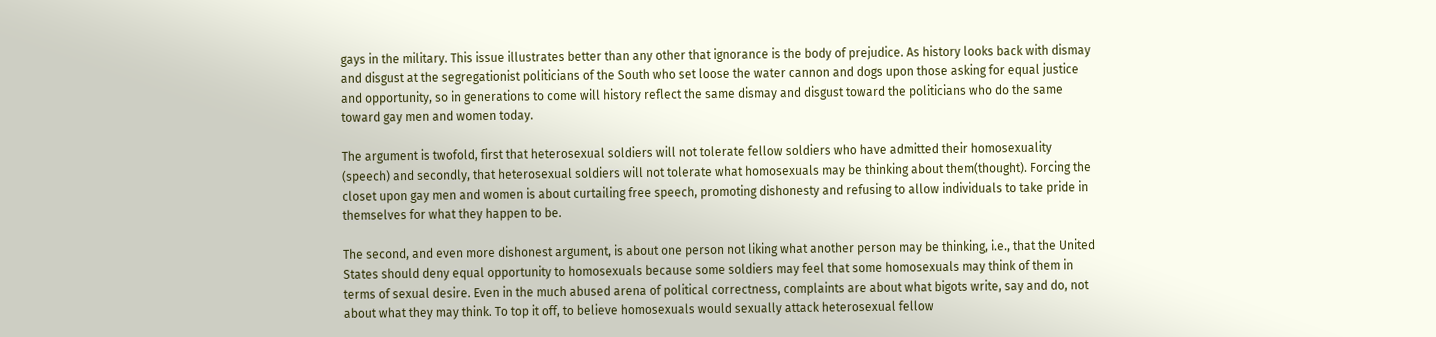gays in the military. This issue illustrates better than any other that ignorance is the body of prejudice. As history looks back with dismay and disgust at the segregationist politicians of the South who set loose the water cannon and dogs upon those asking for equal justice and opportunity, so in generations to come will history reflect the same dismay and disgust toward the politicians who do the same toward gay men and women today.

The argument is twofold, first that heterosexual soldiers will not tolerate fellow soldiers who have admitted their homosexuality (speech) and secondly, that heterosexual soldiers will not tolerate what homosexuals may be thinking about them(thought). Forcing the closet upon gay men and women is about curtailing free speech, promoting dishonesty and refusing to allow individuals to take pride in themselves for what they happen to be.

The second, and even more dishonest argument, is about one person not liking what another person may be thinking, i.e., that the United States should deny equal opportunity to homosexuals because some soldiers may feel that some homosexuals may think of them in terms of sexual desire. Even in the much abused arena of political correctness, complaints are about what bigots write, say and do, not about what they may think. To top it off, to believe homosexuals would sexually attack heterosexual fellow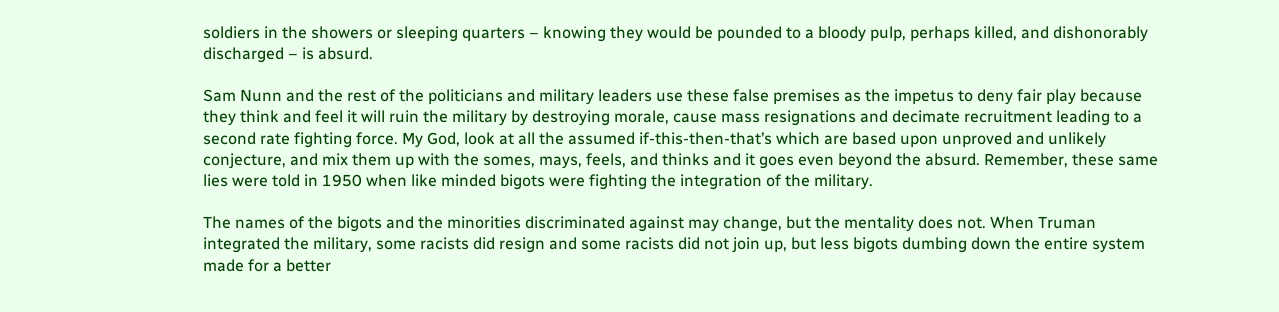soldiers in the showers or sleeping quarters – knowing they would be pounded to a bloody pulp, perhaps killed, and dishonorably discharged – is absurd.

Sam Nunn and the rest of the politicians and military leaders use these false premises as the impetus to deny fair play because they think and feel it will ruin the military by destroying morale, cause mass resignations and decimate recruitment leading to a second rate fighting force. My God, look at all the assumed if-this-then-that’s which are based upon unproved and unlikely conjecture, and mix them up with the somes, mays, feels, and thinks and it goes even beyond the absurd. Remember, these same lies were told in 1950 when like minded bigots were fighting the integration of the military.

The names of the bigots and the minorities discriminated against may change, but the mentality does not. When Truman integrated the military, some racists did resign and some racists did not join up, but less bigots dumbing down the entire system made for a better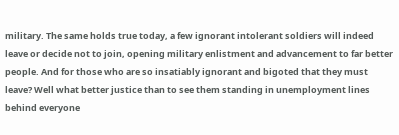military. The same holds true today, a few ignorant intolerant soldiers will indeed leave or decide not to join, opening military enlistment and advancement to far better people. And for those who are so insatiably ignorant and bigoted that they must leave? Well what better justice than to see them standing in unemployment lines behind everyone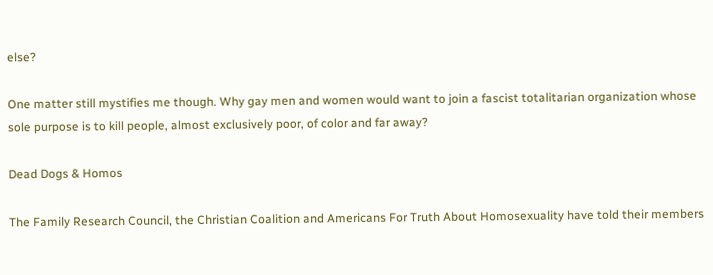else?

One matter still mystifies me though. Why gay men and women would want to join a fascist totalitarian organization whose sole purpose is to kill people, almost exclusively poor, of color and far away?

Dead Dogs & Homos

The Family Research Council, the Christian Coalition and Americans For Truth About Homosexuality have told their members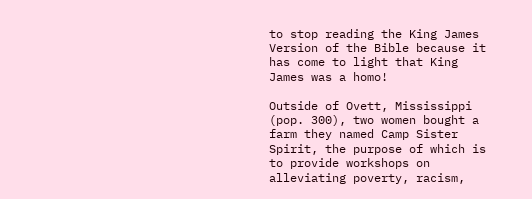to stop reading the King James Version of the Bible because it has come to light that King James was a homo!

Outside of Ovett, Mississippi (pop. 300), two women bought a farm they named Camp Sister Spirit, the purpose of which is to provide workshops on alleviating poverty, racism,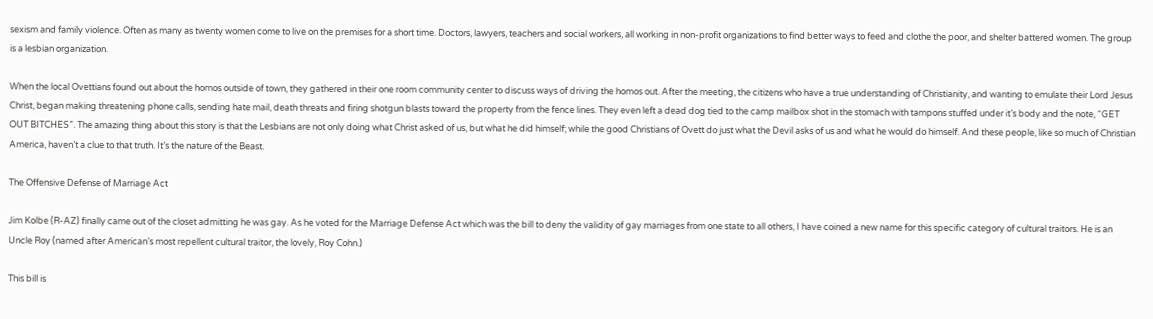sexism and family violence. Often as many as twenty women come to live on the premises for a short time. Doctors, lawyers, teachers and social workers, all working in non-profit organizations to find better ways to feed and clothe the poor, and shelter battered women. The group is a lesbian organization.

When the local Ovettians found out about the homos outside of town, they gathered in their one room community center to discuss ways of driving the homos out. After the meeting, the citizens who have a true understanding of Christianity, and wanting to emulate their Lord Jesus Christ, began making threatening phone calls, sending hate mail, death threats and firing shotgun blasts toward the property from the fence lines. They even left a dead dog tied to the camp mailbox shot in the stomach with tampons stuffed under it’s body and the note, “GET OUT BITCHES”. The amazing thing about this story is that the Lesbians are not only doing what Christ asked of us, but what he did himself; while the good Christians of Ovett do just what the Devil asks of us and what he would do himself. And these people, like so much of Christian America, haven’t a clue to that truth. It’s the nature of the Beast.

The Offensive Defense of Marriage Act

Jim Kolbe (R-AZ) finally came out of the closet admitting he was gay. As he voted for the Marriage Defense Act which was the bill to deny the validity of gay marriages from one state to all others, I have coined a new name for this specific category of cultural traitors. He is an Uncle Roy (named after American’s most repellent cultural traitor, the lovely, Roy Cohn.)

This bill is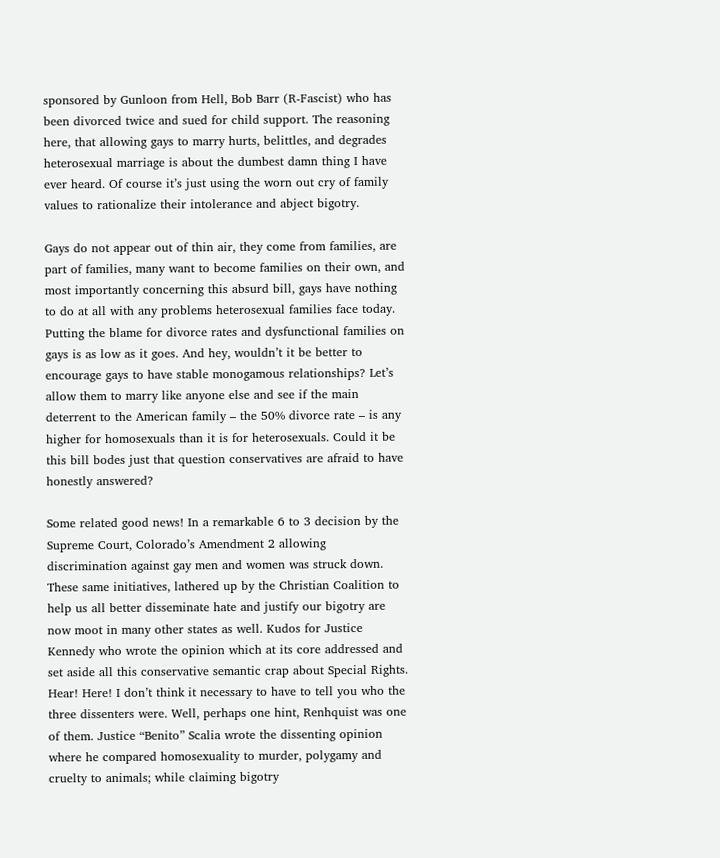sponsored by Gunloon from Hell, Bob Barr (R-Fascist) who has been divorced twice and sued for child support. The reasoning here, that allowing gays to marry hurts, belittles, and degrades heterosexual marriage is about the dumbest damn thing I have ever heard. Of course it’s just using the worn out cry of family values to rationalize their intolerance and abject bigotry.

Gays do not appear out of thin air, they come from families, are part of families, many want to become families on their own, and most importantly concerning this absurd bill, gays have nothing to do at all with any problems heterosexual families face today. Putting the blame for divorce rates and dysfunctional families on gays is as low as it goes. And hey, wouldn’t it be better to encourage gays to have stable monogamous relationships? Let’s allow them to marry like anyone else and see if the main deterrent to the American family – the 50% divorce rate – is any higher for homosexuals than it is for heterosexuals. Could it be this bill bodes just that question conservatives are afraid to have honestly answered?

Some related good news! In a remarkable 6 to 3 decision by the Supreme Court, Colorado’s Amendment 2 allowing discrimination against gay men and women was struck down. These same initiatives, lathered up by the Christian Coalition to help us all better disseminate hate and justify our bigotry are now moot in many other states as well. Kudos for Justice Kennedy who wrote the opinion which at its core addressed and set aside all this conservative semantic crap about Special Rights. Hear! Here! I don’t think it necessary to have to tell you who the three dissenters were. Well, perhaps one hint, Renhquist was one of them. Justice “Benito” Scalia wrote the dissenting opinion where he compared homosexuality to murder, polygamy and cruelty to animals; while claiming bigotry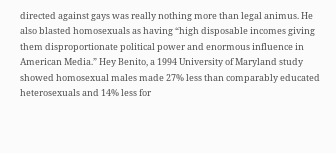directed against gays was really nothing more than legal animus. He also blasted homosexuals as having “high disposable incomes giving them disproportionate political power and enormous influence in American Media.” Hey Benito, a 1994 University of Maryland study showed homosexual males made 27% less than comparably educated heterosexuals and 14% less for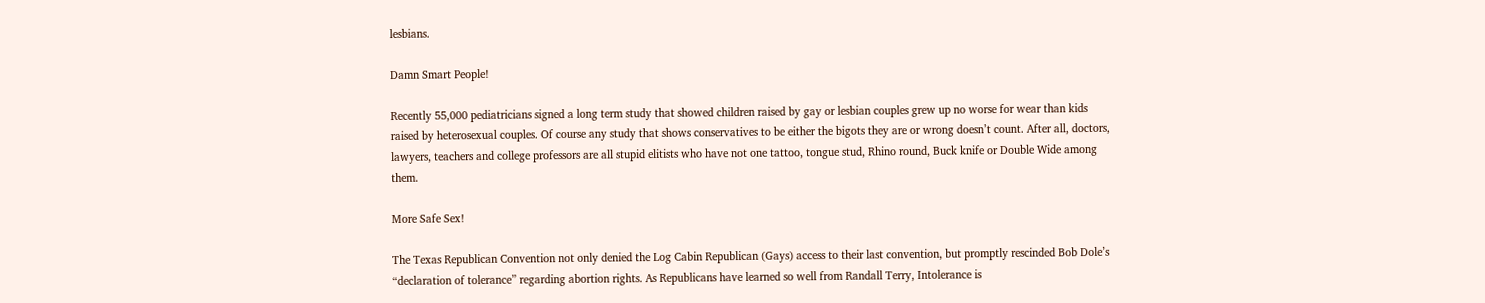lesbians.

Damn Smart People!

Recently 55,000 pediatricians signed a long term study that showed children raised by gay or lesbian couples grew up no worse for wear than kids raised by heterosexual couples. Of course any study that shows conservatives to be either the bigots they are or wrong doesn’t count. After all, doctors, lawyers, teachers and college professors are all stupid elitists who have not one tattoo, tongue stud, Rhino round, Buck knife or Double Wide among them.

More Safe Sex!

The Texas Republican Convention not only denied the Log Cabin Republican (Gays) access to their last convention, but promptly rescinded Bob Dole’s “declaration of tolerance” regarding abortion rights. As Republicans have learned so well from Randall Terry, Intolerance is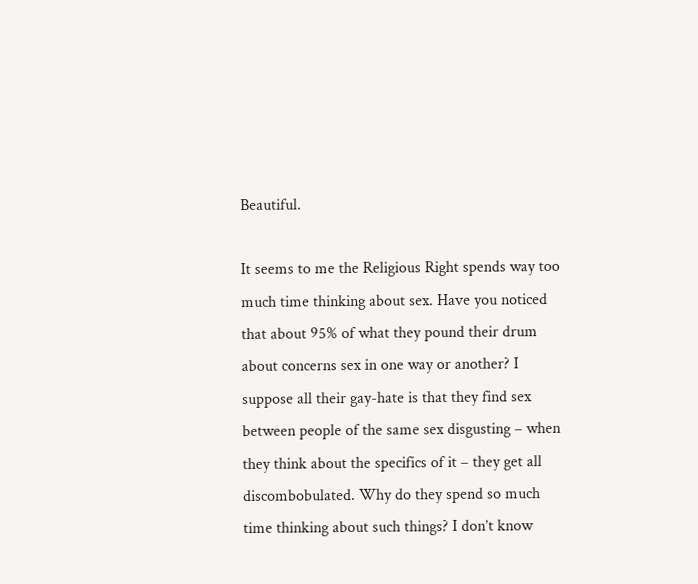Beautiful.

It seems to me the Religious Right spends way too much time thinking about sex. Have you noticed that about 95% of what they pound their drum about concerns sex in one way or another? I suppose all their gay-hate is that they find sex between people of the same sex disgusting – when they think about the specifics of it – they get all discombobulated. Why do they spend so much time thinking about such things? I don’t know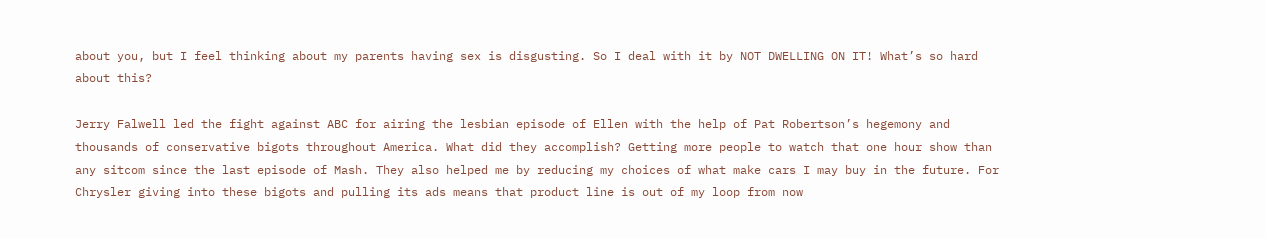about you, but I feel thinking about my parents having sex is disgusting. So I deal with it by NOT DWELLING ON IT! What’s so hard about this?

Jerry Falwell led the fight against ABC for airing the lesbian episode of Ellen with the help of Pat Robertson’s hegemony and thousands of conservative bigots throughout America. What did they accomplish? Getting more people to watch that one hour show than any sitcom since the last episode of Mash. They also helped me by reducing my choices of what make cars I may buy in the future. For Chrysler giving into these bigots and pulling its ads means that product line is out of my loop from now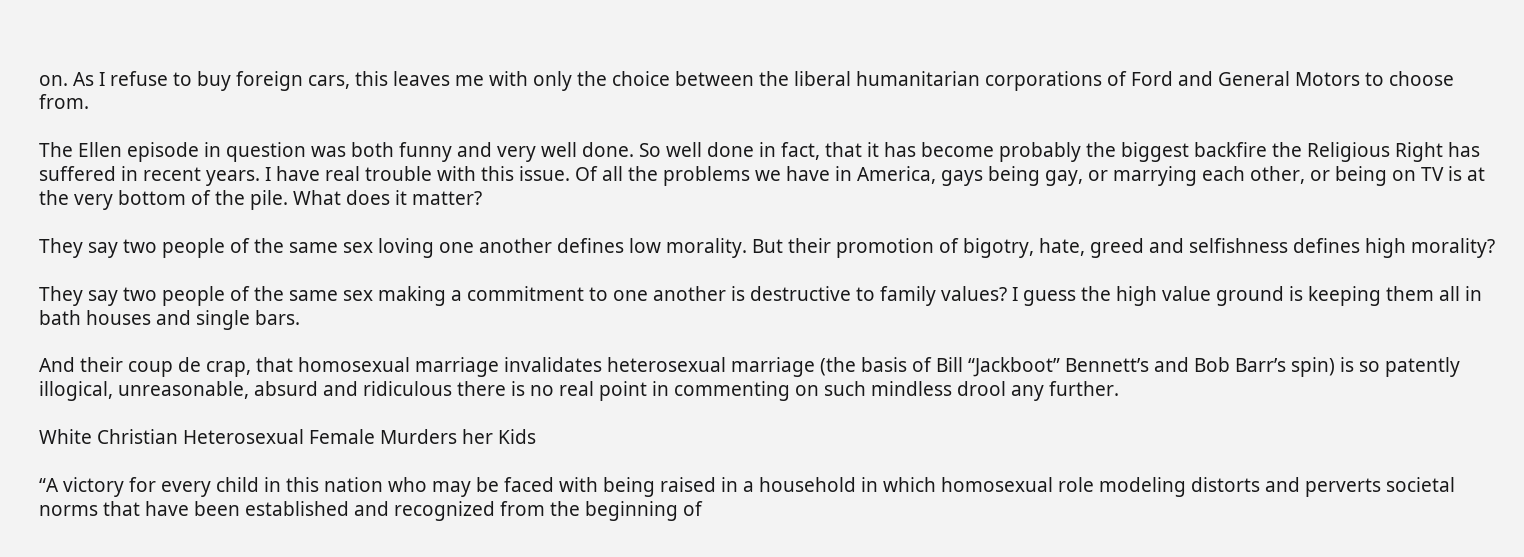on. As I refuse to buy foreign cars, this leaves me with only the choice between the liberal humanitarian corporations of Ford and General Motors to choose from.

The Ellen episode in question was both funny and very well done. So well done in fact, that it has become probably the biggest backfire the Religious Right has suffered in recent years. I have real trouble with this issue. Of all the problems we have in America, gays being gay, or marrying each other, or being on TV is at the very bottom of the pile. What does it matter?

They say two people of the same sex loving one another defines low morality. But their promotion of bigotry, hate, greed and selfishness defines high morality?

They say two people of the same sex making a commitment to one another is destructive to family values? I guess the high value ground is keeping them all in bath houses and single bars.

And their coup de crap, that homosexual marriage invalidates heterosexual marriage (the basis of Bill “Jackboot” Bennett’s and Bob Barr’s spin) is so patently illogical, unreasonable, absurd and ridiculous there is no real point in commenting on such mindless drool any further.

White Christian Heterosexual Female Murders her Kids

“A victory for every child in this nation who may be faced with being raised in a household in which homosexual role modeling distorts and perverts societal norms that have been established and recognized from the beginning of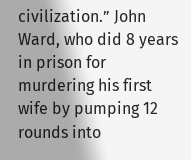civilization.” John Ward, who did 8 years in prison for murdering his first wife by pumping 12 rounds into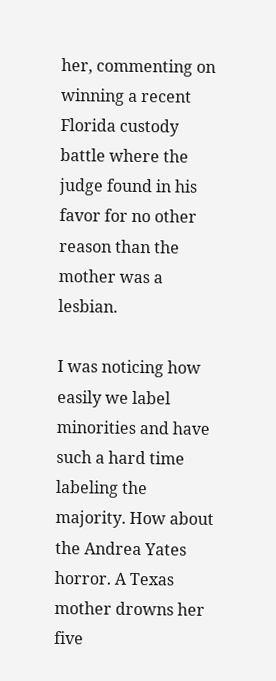her, commenting on winning a recent Florida custody battle where the judge found in his favor for no other reason than the mother was a lesbian.

I was noticing how easily we label minorities and have such a hard time labeling the majority. How about the Andrea Yates horror. A Texas mother drowns her five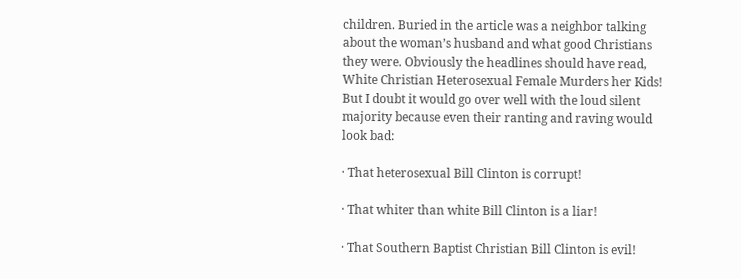children. Buried in the article was a neighbor talking about the woman’s husband and what good Christians they were. Obviously the headlines should have read, White Christian Heterosexual Female Murders her Kids! But I doubt it would go over well with the loud silent majority because even their ranting and raving would look bad:

· That heterosexual Bill Clinton is corrupt!

· That whiter than white Bill Clinton is a liar!

· That Southern Baptist Christian Bill Clinton is evil!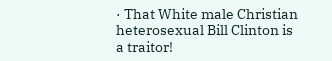· That White male Christian heterosexual Bill Clinton is a traitor!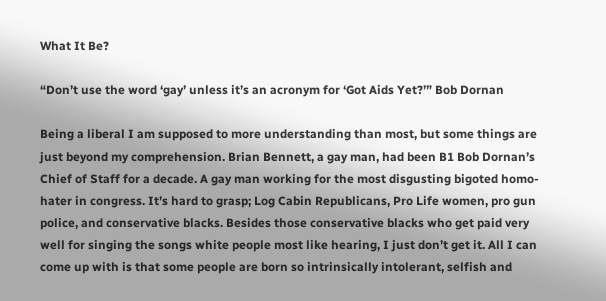What It Be?

“Don’t use the word ‘gay’ unless it’s an acronym for ‘Got Aids Yet?’” Bob Dornan

Being a liberal I am supposed to more understanding than most, but some things are just beyond my comprehension. Brian Bennett, a gay man, had been B1 Bob Dornan’s Chief of Staff for a decade. A gay man working for the most disgusting bigoted homo-hater in congress. It’s hard to grasp; Log Cabin Republicans, Pro Life women, pro gun police, and conservative blacks. Besides those conservative blacks who get paid very well for singing the songs white people most like hearing, I just don’t get it. All I can come up with is that some people are born so intrinsically intolerant, selfish and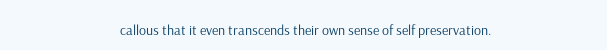callous that it even transcends their own sense of self preservation.